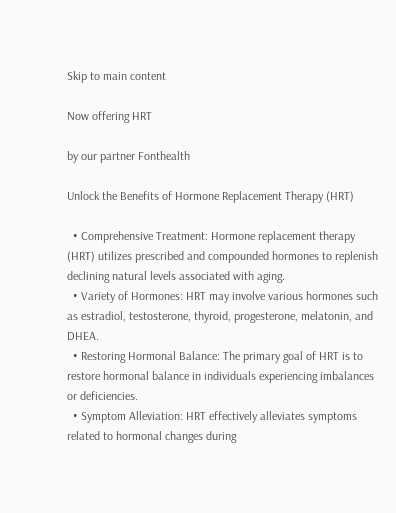Skip to main content

Now offering HRT

by our partner Fonthealth

Unlock the Benefits of Hormone Replacement Therapy (HRT)

  • Comprehensive Treatment: Hormone replacement therapy (HRT) utilizes prescribed and compounded hormones to replenish declining natural levels associated with aging.
  • Variety of Hormones: HRT may involve various hormones such as estradiol, testosterone, thyroid, progesterone, melatonin, and DHEA.
  • Restoring Hormonal Balance: The primary goal of HRT is to restore hormonal balance in individuals experiencing imbalances or deficiencies.
  • Symptom Alleviation: HRT effectively alleviates symptoms related to hormonal changes during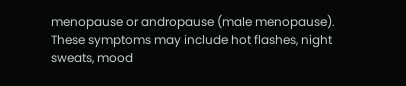menopause or andropause (male menopause). These symptoms may include hot flashes, night sweats, mood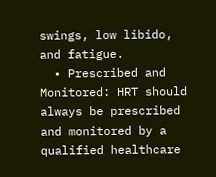swings, low libido, and fatigue.
  • Prescribed and Monitored: HRT should always be prescribed and monitored by a qualified healthcare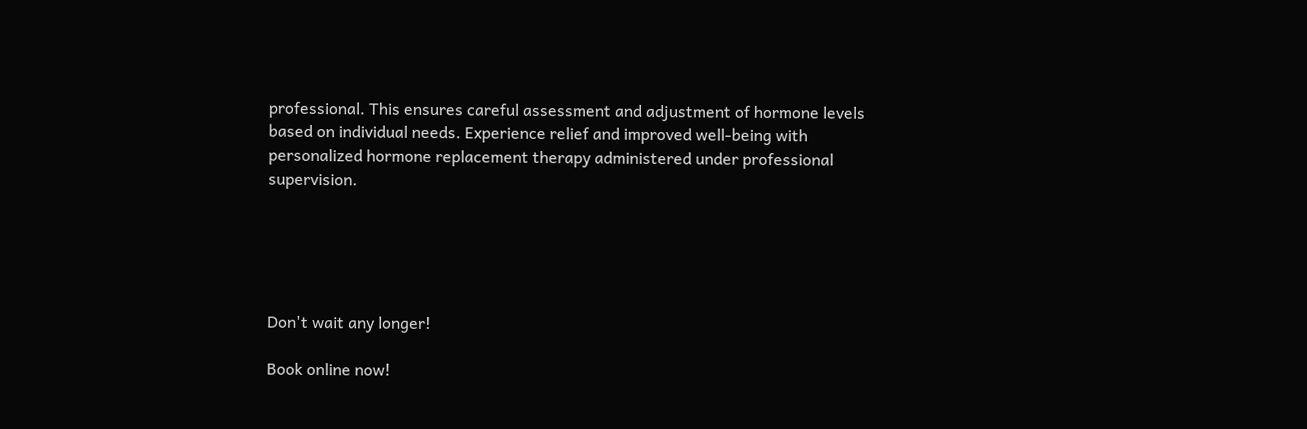professional. This ensures careful assessment and adjustment of hormone levels based on individual needs. Experience relief and improved well-being with personalized hormone replacement therapy administered under professional supervision.





Don't wait any longer!

Book online now!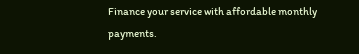Finance your service with affordable monthly payments.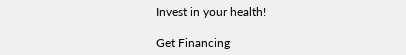Invest in your health!

Get Financing